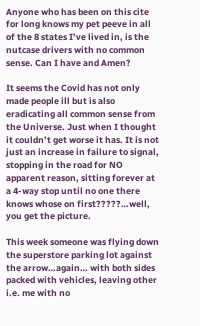Anyone who has been on this cite for long knows my pet peeve in all of the 8 states I’ve lived in, is the nutcase drivers with no common sense. Can I have and Amen?

It seems the Covid has not only made people ill but is also eradicating all common sense from the Universe. Just when I thought it couldn’t get worse it has. It is not just an increase in failure to signal, stopping in the road for NO apparent reason, sitting forever at a 4-way stop until no one there knows whose on first?????…well, you get the picture.

This week someone was flying down the superstore parking lot against the arrow…again… with both sides packed with vehicles, leaving other i.e. me with no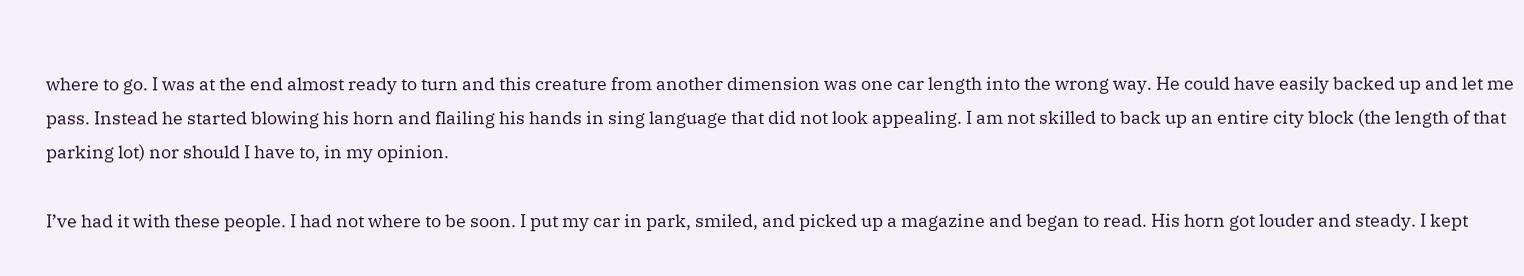where to go. I was at the end almost ready to turn and this creature from another dimension was one car length into the wrong way. He could have easily backed up and let me pass. Instead he started blowing his horn and flailing his hands in sing language that did not look appealing. I am not skilled to back up an entire city block (the length of that parking lot) nor should I have to, in my opinion.

I’ve had it with these people. I had not where to be soon. I put my car in park, smiled, and picked up a magazine and began to read. His horn got louder and steady. I kept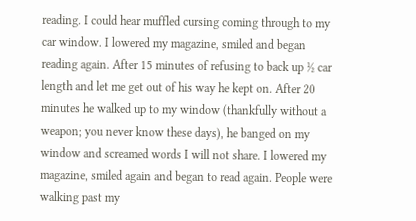reading. I could hear muffled cursing coming through to my car window. I lowered my magazine, smiled and began reading again. After 15 minutes of refusing to back up ½ car length and let me get out of his way he kept on. After 20 minutes he walked up to my window (thankfully without a weapon; you never know these days), he banged on my window and screamed words I will not share. I lowered my magazine, smiled again and began to read again. People were walking past my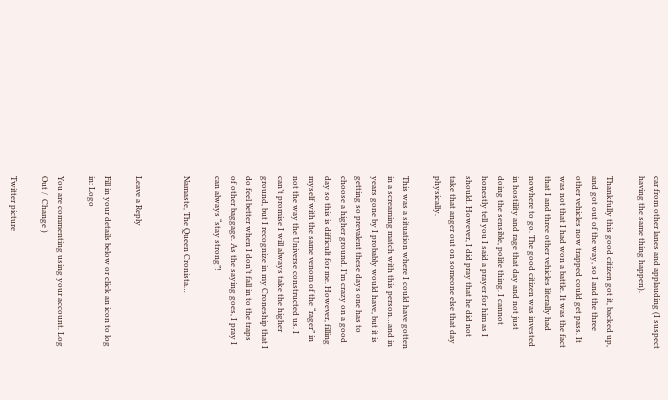car from other lanes and applauding (I suspect having the same thing happen).

Thankfully this good citizen got it, backed up, and got out of the way, so I and the three other vehicles now trapped could get pass. It was not that I had won a battle. It was the fact that I and three other vehicles literally had nowhere to go. The good citizen was invested in hostility and rage that day and not just doing the sensible, polite thing. I cannot honestly tell you I said a prayer for him as I should. However, I did pray that he did not take that anger out on someone else that day physically.

This was a situation where I could have gotten in a screaming match with this person…and in years gone by I probably would have, but it is getting so prevalent these days one has to choose a higher ground. I’m crazy on a good day so this is difficult for me. However, filling myself with the same venom of the “rager” in not the way the Universe constructed us. I can’t promise I will always take the higher ground, but I recognize in my Croneship that I do feel better when I don’t fall in to the traps of other baggage. As the saying goes, I pray I can always “stay strong”!

Namaste, The Queen Cronista…


Leave a Reply

Fill in your details below or click an icon to log in: Logo

You are commenting using your account. Log Out /  Change )

Twitter picture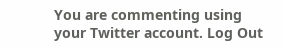You are commenting using your Twitter account. Log Out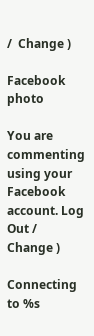/  Change )

Facebook photo

You are commenting using your Facebook account. Log Out /  Change )

Connecting to %s